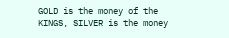GOLD is the money of the KINGS, SILVER is the money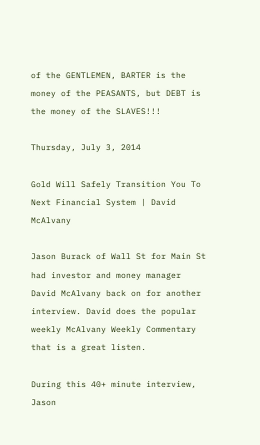of the GENTLEMEN, BARTER is the money of the PEASANTS, but DEBT is the money of the SLAVES!!!

Thursday, July 3, 2014

Gold Will Safely Transition You To Next Financial System | David McAlvany

Jason Burack of Wall St for Main St had investor and money manager David McAlvany back on for another interview. David does the popular weekly McAlvany Weekly Commentary that is a great listen.

During this 40+ minute interview, Jason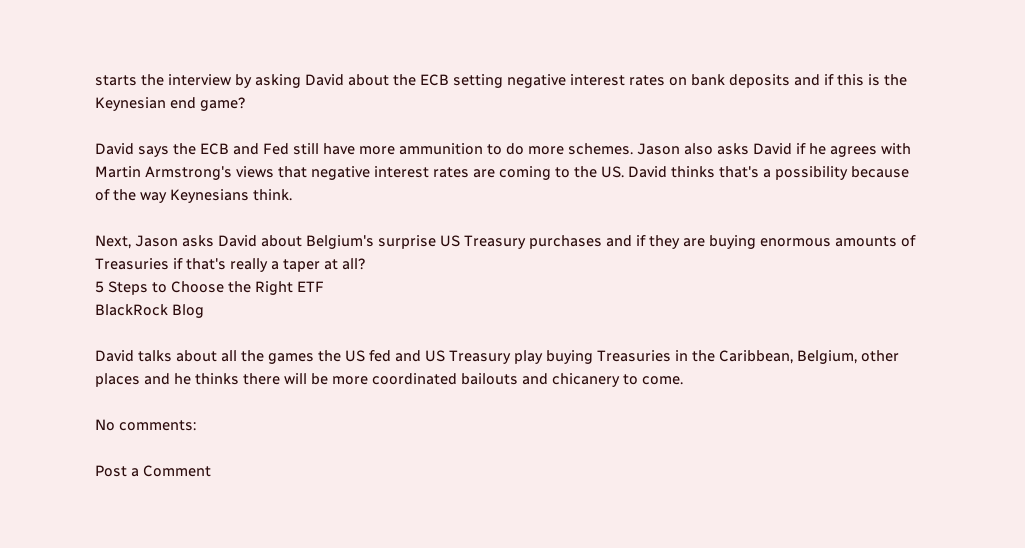starts the interview by asking David about the ECB setting negative interest rates on bank deposits and if this is the Keynesian end game?

David says the ECB and Fed still have more ammunition to do more schemes. Jason also asks David if he agrees with Martin Armstrong's views that negative interest rates are coming to the US. David thinks that's a possibility because of the way Keynesians think.

Next, Jason asks David about Belgium's surprise US Treasury purchases and if they are buying enormous amounts of Treasuries if that's really a taper at all?
5 Steps to Choose the Right ETF
BlackRock Blog

David talks about all the games the US fed and US Treasury play buying Treasuries in the Caribbean, Belgium, other places and he thinks there will be more coordinated bailouts and chicanery to come.

No comments:

Post a Comment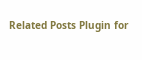Related Posts Plugin for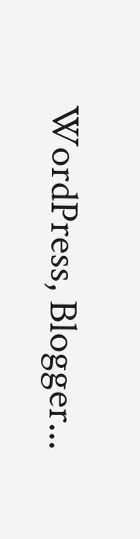WordPress, Blogger...